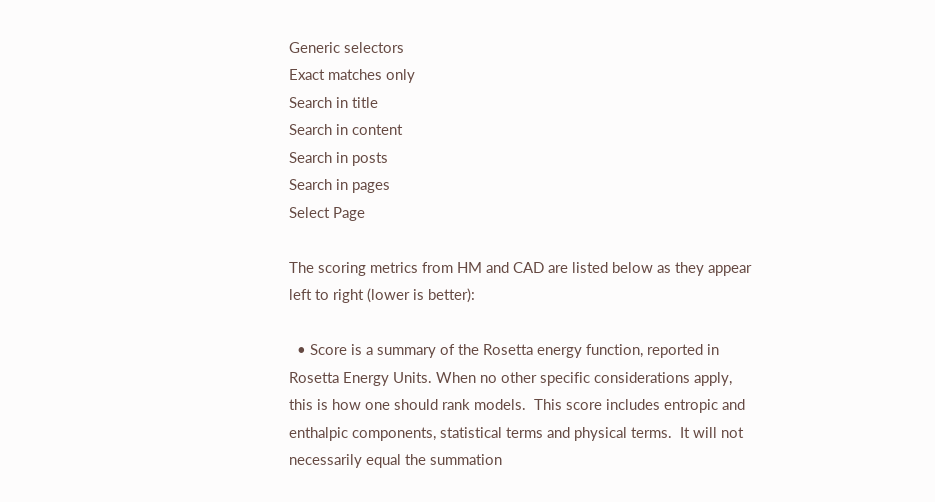Generic selectors
Exact matches only
Search in title
Search in content
Search in posts
Search in pages
Select Page

The scoring metrics from HM and CAD are listed below as they appear left to right (lower is better):

  • Score is a summary of the Rosetta energy function, reported in Rosetta Energy Units. When no other specific considerations apply, this is how one should rank models.  This score includes entropic and enthalpic components, statistical terms and physical terms.  It will not necessarily equal the summation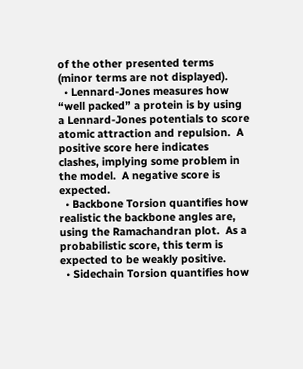of the other presented terms (minor terms are not displayed).
  • Lennard-Jones measures how “well packed” a protein is by using a Lennard-Jones potentials to score atomic attraction and repulsion.  A positive score here indicates clashes, implying some problem in the model.  A negative score is expected.
  • Backbone Torsion quantifies how realistic the backbone angles are, using the Ramachandran plot.  As a probabilistic score, this term is expected to be weakly positive.
  • Sidechain Torsion quantifies how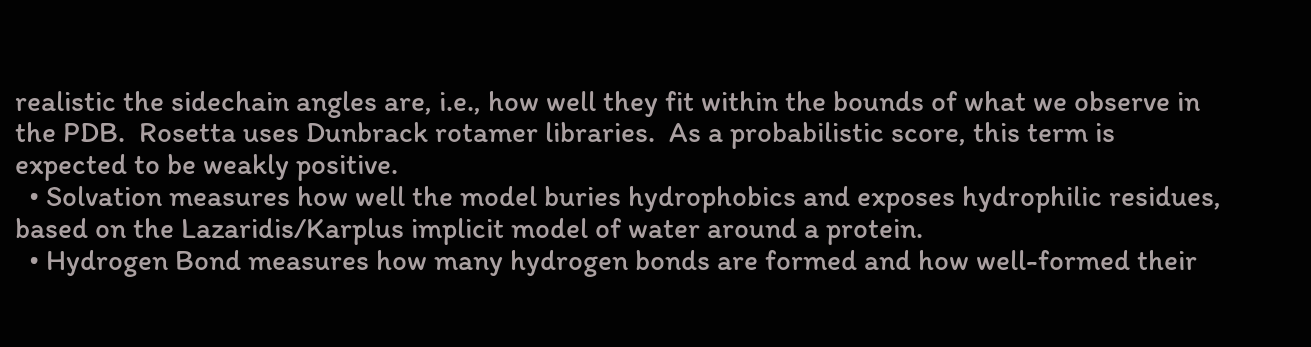realistic the sidechain angles are, i.e., how well they fit within the bounds of what we observe in the PDB.  Rosetta uses Dunbrack rotamer libraries.  As a probabilistic score, this term is expected to be weakly positive.
  • Solvation measures how well the model buries hydrophobics and exposes hydrophilic residues, based on the Lazaridis/Karplus implicit model of water around a protein.
  • Hydrogen Bond measures how many hydrogen bonds are formed and how well-formed their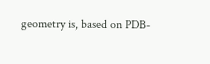geometry is, based on PDB-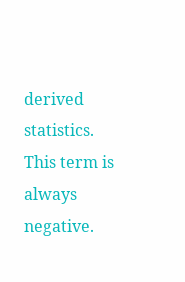derived statistics.  This term is always negative.